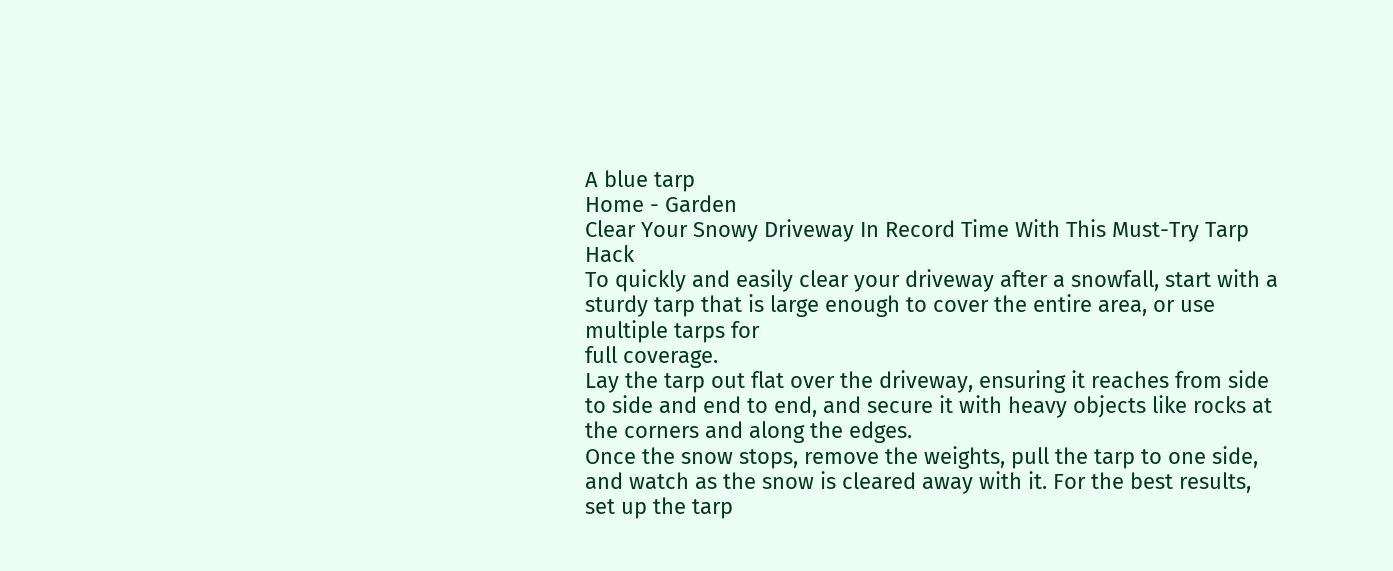A blue tarp
Home - Garden
Clear Your Snowy Driveway In Record Time With This Must-Try Tarp Hack
To quickly and easily clear your driveway after a snowfall, start with a sturdy tarp that is large enough to cover the entire area, or use multiple tarps for
full coverage.
Lay the tarp out flat over the driveway, ensuring it reaches from side to side and end to end, and secure it with heavy objects like rocks at the corners and along the edges.
Once the snow stops, remove the weights, pull the tarp to one side, and watch as the snow is cleared away with it. For the best results, set up the tarp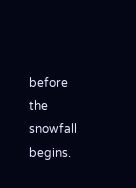before the snowfall begins.